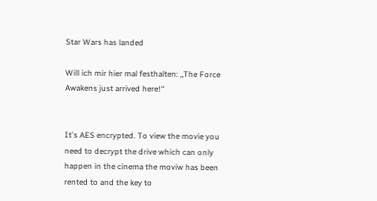Star Wars has landed

Will ich mir hier mal festhalten: „The Force Awakens just arrived here!“


It's AES encrypted. To view the movie you need to decrypt the drive which can only happen in the cinema the moviw has been rented to and the key to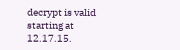decrypt is valid starting at 12.17.15.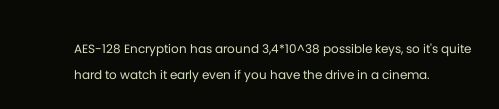AES-128 Encryption has around 3,4*10^38 possible keys, so it's quite hard to watch it early even if you have the drive in a cinema.